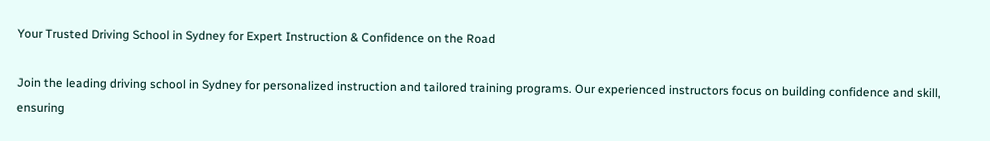Your Trusted Driving School in Sydney for Expert Instruction & Confidence on the Road

Join the leading driving school in Sydney for personalized instruction and tailored training programs. Our experienced instructors focus on building confidence and skill, ensuring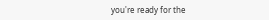you're ready for the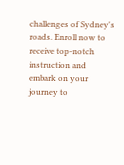challenges of Sydney's roads. Enroll now to receive top-notch instruction and embark on your journey to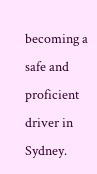becoming a safe and proficient driver in Sydney.